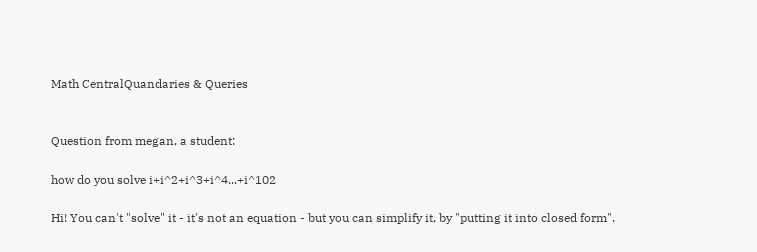Math CentralQuandaries & Queries


Question from megan, a student:

how do you solve i+i^2+i^3+i^4...+i^102

Hi! You can't "solve" it - it's not an equation - but you can simplify it, by "putting it into closed form".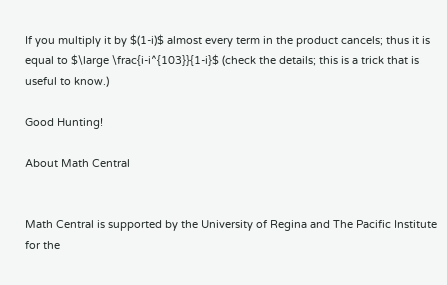If you multiply it by $(1-i)$ almost every term in the product cancels; thus it is equal to $\large \frac{i-i^{103}}{1-i}$ (check the details; this is a trick that is useful to know.)

Good Hunting!

About Math Central


Math Central is supported by the University of Regina and The Pacific Institute for the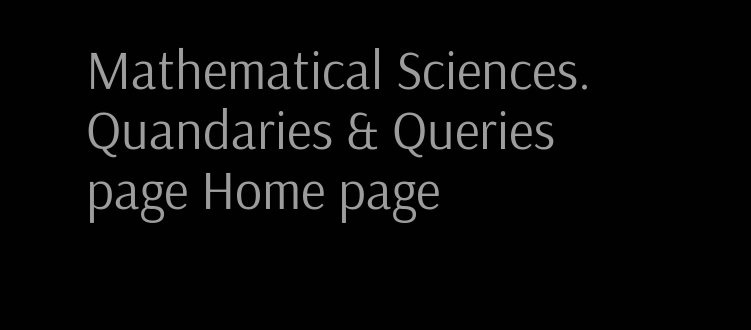Mathematical Sciences.
Quandaries & Queries page Home page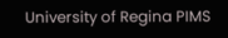University of Regina PIMS